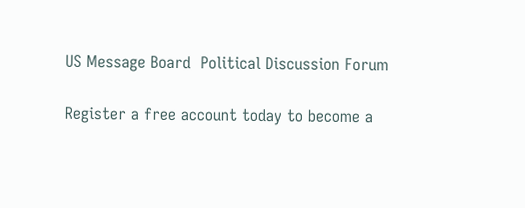US Message Board  Political Discussion Forum

Register a free account today to become a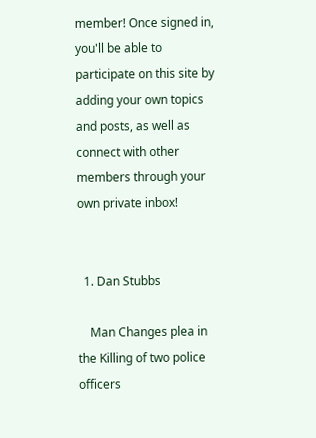member! Once signed in, you'll be able to participate on this site by adding your own topics and posts, as well as connect with other members through your own private inbox!


  1. Dan Stubbs

    Man Changes plea in the Killing of two police officers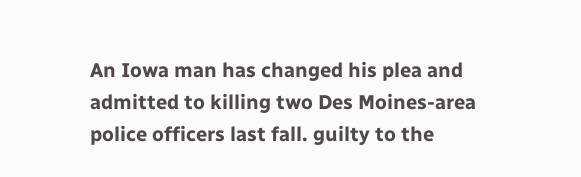An Iowa man has changed his plea and admitted to killing two Des Moines-area police officers last fall. guilty to the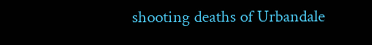shooting deaths of Urbandale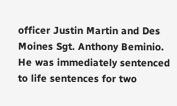officer Justin Martin and Des Moines Sgt. Anthony Beminio. He was immediately sentenced to life sentences for two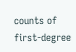counts of first-degree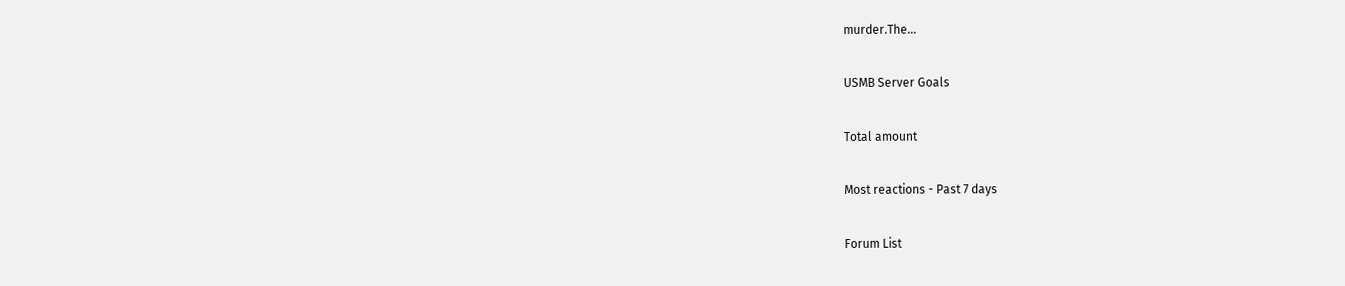murder.The...

USMB Server Goals

Total amount

Most reactions - Past 7 days

Forum List